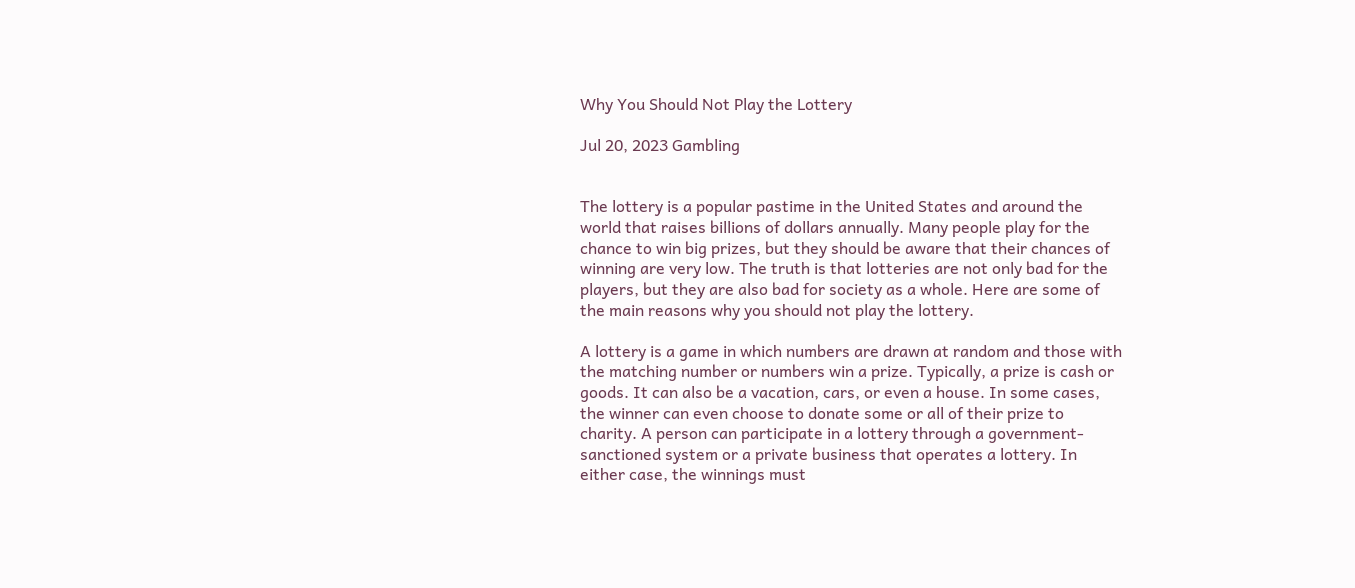Why You Should Not Play the Lottery

Jul 20, 2023 Gambling


The lottery is a popular pastime in the United States and around the world that raises billions of dollars annually. Many people play for the chance to win big prizes, but they should be aware that their chances of winning are very low. The truth is that lotteries are not only bad for the players, but they are also bad for society as a whole. Here are some of the main reasons why you should not play the lottery.

A lottery is a game in which numbers are drawn at random and those with the matching number or numbers win a prize. Typically, a prize is cash or goods. It can also be a vacation, cars, or even a house. In some cases, the winner can even choose to donate some or all of their prize to charity. A person can participate in a lottery through a government-sanctioned system or a private business that operates a lottery. In either case, the winnings must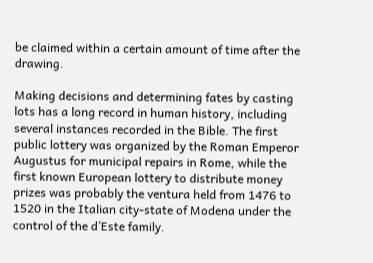be claimed within a certain amount of time after the drawing.

Making decisions and determining fates by casting lots has a long record in human history, including several instances recorded in the Bible. The first public lottery was organized by the Roman Emperor Augustus for municipal repairs in Rome, while the first known European lottery to distribute money prizes was probably the ventura held from 1476 to 1520 in the Italian city-state of Modena under the control of the d’Este family.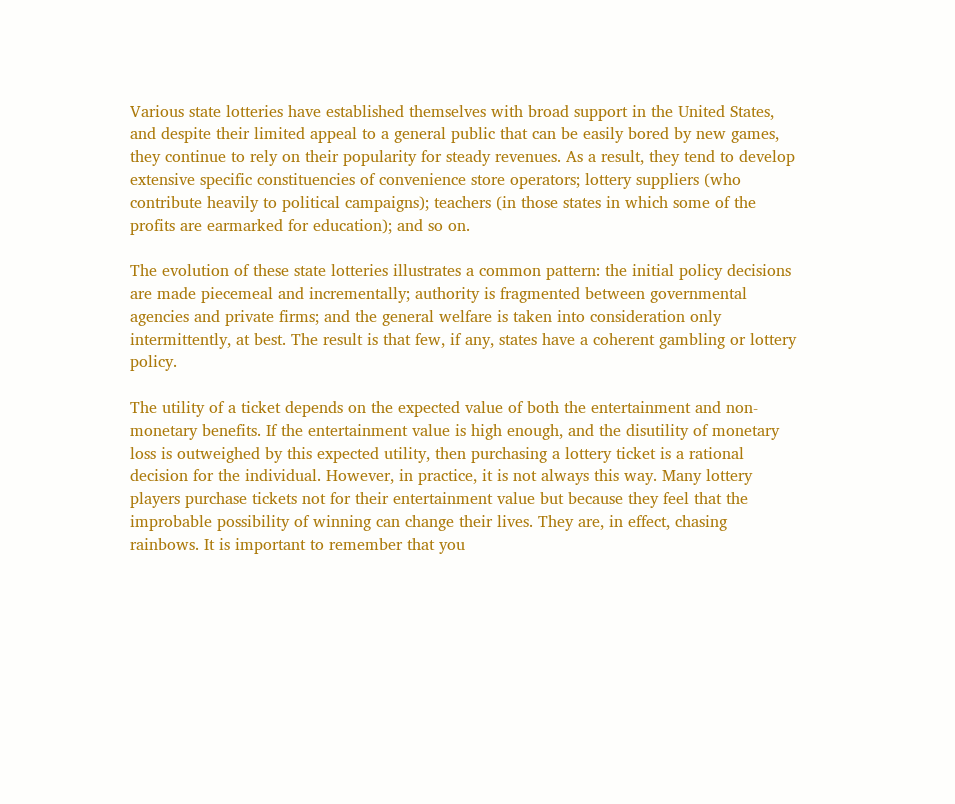Various state lotteries have established themselves with broad support in the United States, and despite their limited appeal to a general public that can be easily bored by new games, they continue to rely on their popularity for steady revenues. As a result, they tend to develop extensive specific constituencies of convenience store operators; lottery suppliers (who contribute heavily to political campaigns); teachers (in those states in which some of the profits are earmarked for education); and so on.

The evolution of these state lotteries illustrates a common pattern: the initial policy decisions are made piecemeal and incrementally; authority is fragmented between governmental agencies and private firms; and the general welfare is taken into consideration only intermittently, at best. The result is that few, if any, states have a coherent gambling or lottery policy.

The utility of a ticket depends on the expected value of both the entertainment and non-monetary benefits. If the entertainment value is high enough, and the disutility of monetary loss is outweighed by this expected utility, then purchasing a lottery ticket is a rational decision for the individual. However, in practice, it is not always this way. Many lottery players purchase tickets not for their entertainment value but because they feel that the improbable possibility of winning can change their lives. They are, in effect, chasing rainbows. It is important to remember that you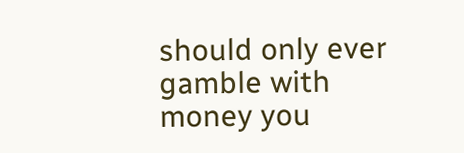should only ever gamble with money you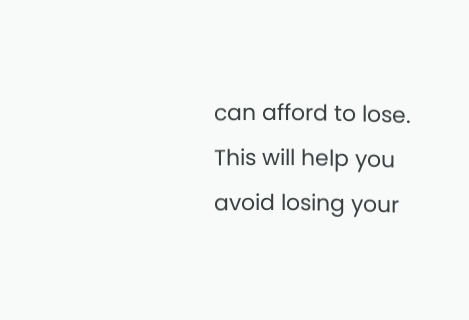can afford to lose. This will help you avoid losing your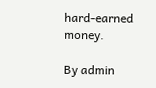hard-earned money.

By admin